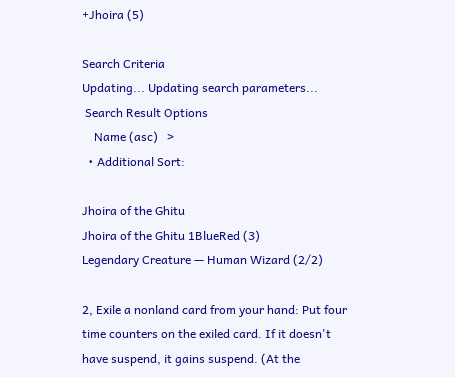+Jhoira (5)

Search Criteria
Updating... Updating search parameters...
 Search Result Options
    Name (asc)   >
  • Additional Sort:

Jhoira of the Ghitu
Jhoira of the Ghitu 1BlueRed (3)
Legendary Creature — Human Wizard (2/2)

2, Exile a nonland card from your hand: Put four time counters on the exiled card. If it doesn't have suspend, it gains suspend. (At the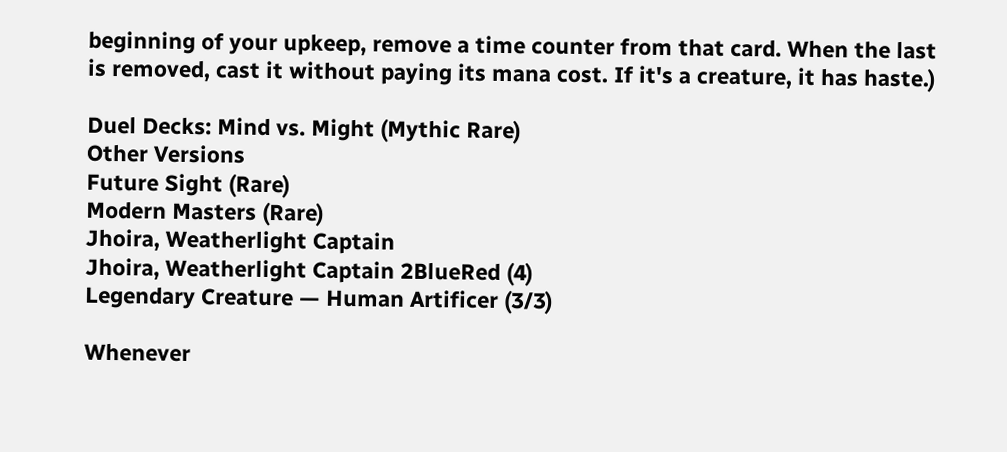beginning of your upkeep, remove a time counter from that card. When the last is removed, cast it without paying its mana cost. If it's a creature, it has haste.)

Duel Decks: Mind vs. Might (Mythic Rare)
Other Versions
Future Sight (Rare)
Modern Masters (Rare)
Jhoira, Weatherlight Captain
Jhoira, Weatherlight Captain 2BlueRed (4)
Legendary Creature — Human Artificer (3/3)

Whenever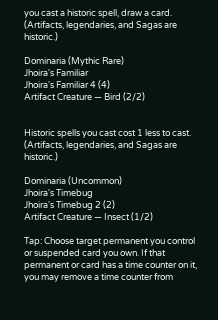you cast a historic spell, draw a card. (Artifacts, legendaries, and Sagas are historic.)

Dominaria (Mythic Rare)
Jhoira's Familiar
Jhoira's Familiar 4 (4)
Artifact Creature — Bird (2/2)


Historic spells you cast cost 1 less to cast. (Artifacts, legendaries, and Sagas are historic.)

Dominaria (Uncommon)
Jhoira's Timebug
Jhoira's Timebug 2 (2)
Artifact Creature — Insect (1/2)

Tap: Choose target permanent you control or suspended card you own. If that permanent or card has a time counter on it, you may remove a time counter from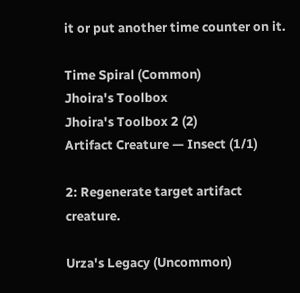it or put another time counter on it.

Time Spiral (Common)
Jhoira's Toolbox
Jhoira's Toolbox 2 (2)
Artifact Creature — Insect (1/1)

2: Regenerate target artifact creature.

Urza's Legacy (Uncommon)